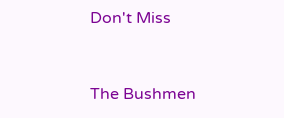Don't Miss


The Bushmen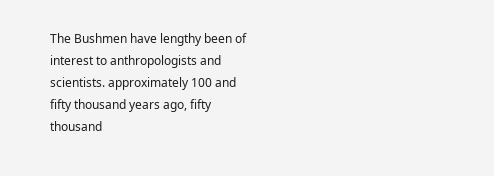The Bushmen have lengthy been of interest to anthropologists and scientists. approximately 100 and fifty thousand years ago, fifty thousand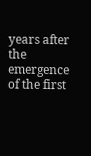years after the emergence of the first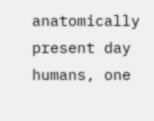anatomically present day humans, one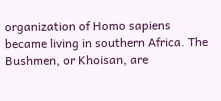organization of Homo sapiens became living in southern Africa. The Bushmen, or Khoisan, are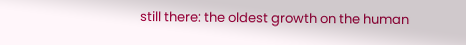still there: the oldest growth on the human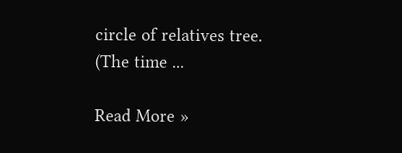circle of relatives tree. (The time ...

Read More »